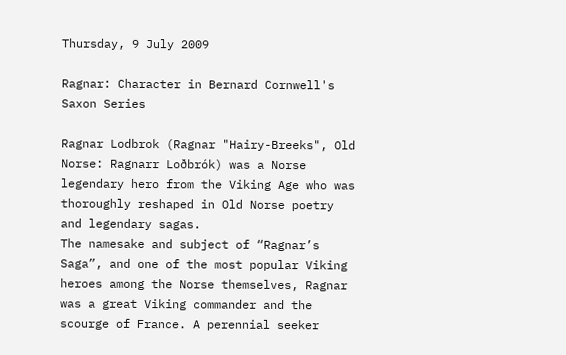Thursday, 9 July 2009

Ragnar: Character in Bernard Cornwell's Saxon Series

Ragnar Lodbrok (Ragnar "Hairy-Breeks", Old Norse: Ragnarr Loðbrók) was a Norse legendary hero from the Viking Age who was thoroughly reshaped in Old Norse poetry and legendary sagas.
The namesake and subject of “Ragnar’s Saga”, and one of the most popular Viking heroes among the Norse themselves, Ragnar was a great Viking commander and the scourge of France. A perennial seeker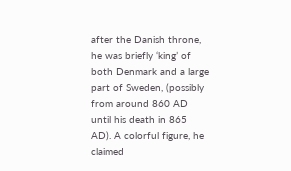after the Danish throne, he was briefly ‘king’ of both Denmark and a large part of Sweden, (possibly from around 860 AD until his death in 865 AD). A colorful figure, he claimed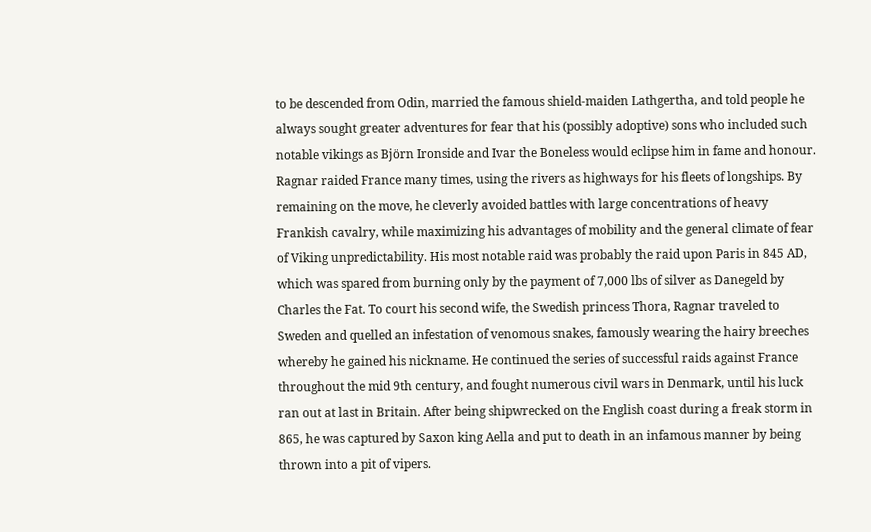to be descended from Odin, married the famous shield-maiden Lathgertha, and told people he always sought greater adventures for fear that his (possibly adoptive) sons who included such notable vikings as Björn Ironside and Ivar the Boneless would eclipse him in fame and honour. Ragnar raided France many times, using the rivers as highways for his fleets of longships. By remaining on the move, he cleverly avoided battles with large concentrations of heavy Frankish cavalry, while maximizing his advantages of mobility and the general climate of fear of Viking unpredictability. His most notable raid was probably the raid upon Paris in 845 AD, which was spared from burning only by the payment of 7,000 lbs of silver as Danegeld by Charles the Fat. To court his second wife, the Swedish princess Thora, Ragnar traveled to Sweden and quelled an infestation of venomous snakes, famously wearing the hairy breeches whereby he gained his nickname. He continued the series of successful raids against France throughout the mid 9th century, and fought numerous civil wars in Denmark, until his luck ran out at last in Britain. After being shipwrecked on the English coast during a freak storm in 865, he was captured by Saxon king Aella and put to death in an infamous manner by being thrown into a pit of vipers.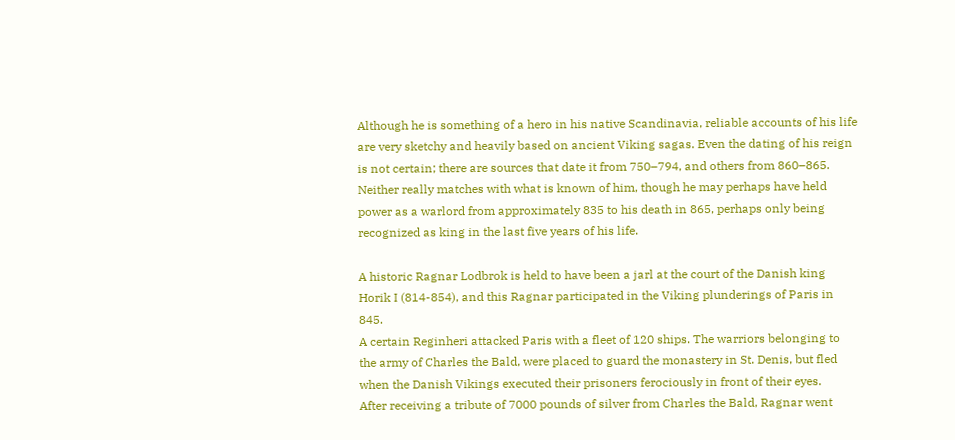Although he is something of a hero in his native Scandinavia, reliable accounts of his life are very sketchy and heavily based on ancient Viking sagas. Even the dating of his reign is not certain; there are sources that date it from 750–794, and others from 860–865. Neither really matches with what is known of him, though he may perhaps have held power as a warlord from approximately 835 to his death in 865, perhaps only being recognized as king in the last five years of his life.

A historic Ragnar Lodbrok is held to have been a jarl at the court of the Danish king Horik I (814-854), and this Ragnar participated in the Viking plunderings of Paris in 845.
A certain Reginheri attacked Paris with a fleet of 120 ships. The warriors belonging to the army of Charles the Bald, were placed to guard the monastery in St. Denis, but fled when the Danish Vikings executed their prisoners ferociously in front of their eyes.
After receiving a tribute of 7000 pounds of silver from Charles the Bald, Ragnar went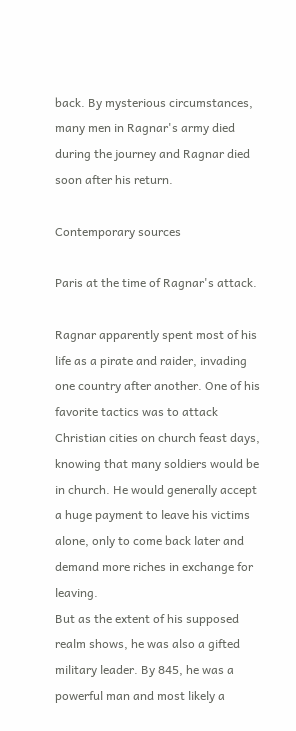back. By mysterious circumstances, many men in Ragnar's army died during the journey and Ragnar died soon after his return.

Contemporary sources

Paris at the time of Ragnar's attack.

Ragnar apparently spent most of his life as a pirate and raider, invading one country after another. One of his favorite tactics was to attack Christian cities on church feast days, knowing that many soldiers would be in church. He would generally accept a huge payment to leave his victims alone, only to come back later and demand more riches in exchange for leaving.
But as the extent of his supposed realm shows, he was also a gifted military leader. By 845, he was a powerful man and most likely a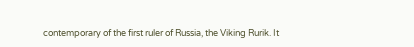contemporary of the first ruler of Russia, the Viking Rurik. It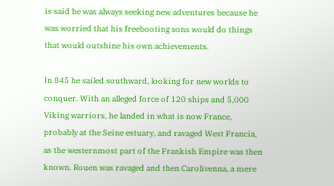is said he was always seeking new adventures because he was worried that his freebooting sons would do things that would outshine his own achievements.

In 845 he sailed southward, looking for new worlds to conquer. With an alleged force of 120 ships and 5,000 Viking warriors, he landed in what is now France, probably at the Seine estuary, and ravaged West Francia, as the westernmost part of the Frankish Empire was then known. Rouen was ravaged and then Carolivenna, a mere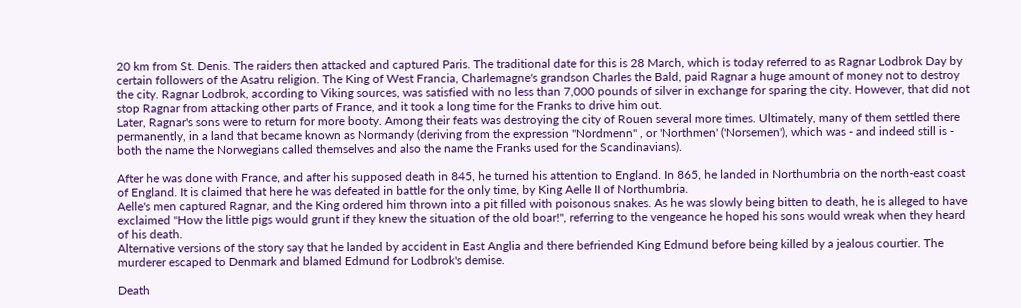20 km from St. Denis. The raiders then attacked and captured Paris. The traditional date for this is 28 March, which is today referred to as Ragnar Lodbrok Day by certain followers of the Asatru religion. The King of West Francia, Charlemagne's grandson Charles the Bald, paid Ragnar a huge amount of money not to destroy the city. Ragnar Lodbrok, according to Viking sources, was satisfied with no less than 7,000 pounds of silver in exchange for sparing the city. However, that did not stop Ragnar from attacking other parts of France, and it took a long time for the Franks to drive him out.
Later, Ragnar's sons were to return for more booty. Among their feats was destroying the city of Rouen several more times. Ultimately, many of them settled there permanently, in a land that became known as Normandy (deriving from the expression "Nordmenn" , or 'Northmen' ('Norsemen'), which was - and indeed still is - both the name the Norwegians called themselves and also the name the Franks used for the Scandinavians).

After he was done with France, and after his supposed death in 845, he turned his attention to England. In 865, he landed in Northumbria on the north-east coast of England. It is claimed that here he was defeated in battle for the only time, by King Aelle II of Northumbria.
Aelle's men captured Ragnar, and the King ordered him thrown into a pit filled with poisonous snakes. As he was slowly being bitten to death, he is alleged to have exclaimed "How the little pigs would grunt if they knew the situation of the old boar!", referring to the vengeance he hoped his sons would wreak when they heard of his death.
Alternative versions of the story say that he landed by accident in East Anglia and there befriended King Edmund before being killed by a jealous courtier. The murderer escaped to Denmark and blamed Edmund for Lodbrok's demise.

Death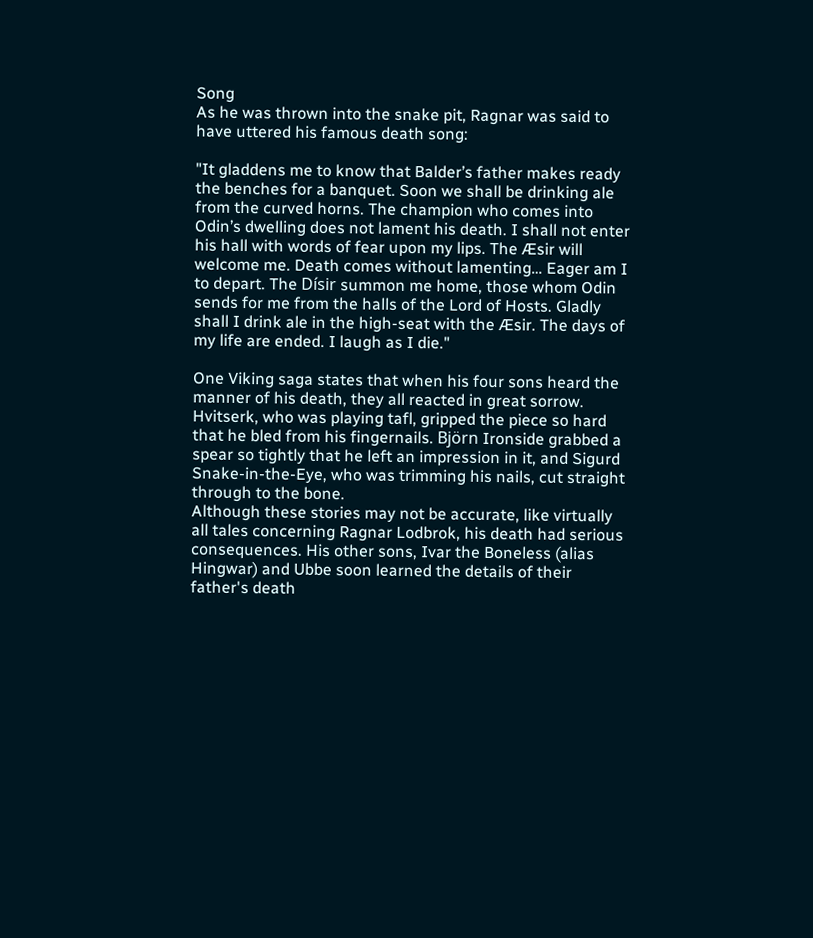Song
As he was thrown into the snake pit, Ragnar was said to have uttered his famous death song:

"It gladdens me to know that Balder’s father makes ready the benches for a banquet. Soon we shall be drinking ale from the curved horns. The champion who comes into Odin’s dwelling does not lament his death. I shall not enter his hall with words of fear upon my lips. The Æsir will welcome me. Death comes without lamenting… Eager am I to depart. The Dísir summon me home, those whom Odin sends for me from the halls of the Lord of Hosts. Gladly shall I drink ale in the high-seat with the Æsir. The days of my life are ended. I laugh as I die."

One Viking saga states that when his four sons heard the manner of his death, they all reacted in great sorrow. Hvitserk, who was playing tafl, gripped the piece so hard that he bled from his fingernails. Björn Ironside grabbed a spear so tightly that he left an impression in it, and Sigurd Snake-in-the-Eye, who was trimming his nails, cut straight through to the bone.
Although these stories may not be accurate, like virtually all tales concerning Ragnar Lodbrok, his death had serious consequences. His other sons, Ivar the Boneless (alias Hingwar) and Ubbe soon learned the details of their father's death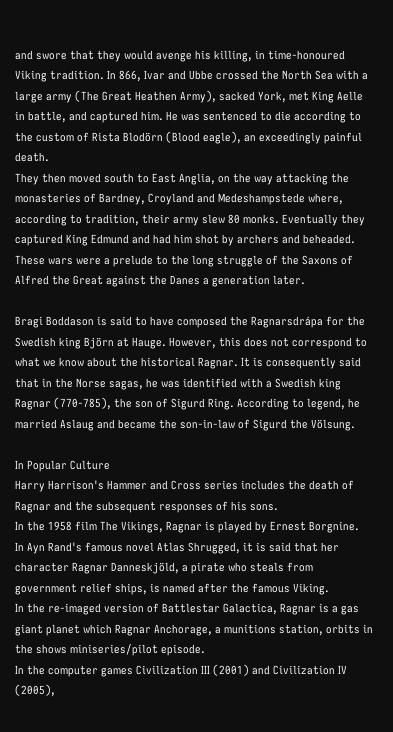and swore that they would avenge his killing, in time-honoured Viking tradition. In 866, Ivar and Ubbe crossed the North Sea with a large army (The Great Heathen Army), sacked York, met King Aelle in battle, and captured him. He was sentenced to die according to the custom of Rista Blodörn (Blood eagle), an exceedingly painful death.
They then moved south to East Anglia, on the way attacking the monasteries of Bardney, Croyland and Medeshampstede where, according to tradition, their army slew 80 monks. Eventually they captured King Edmund and had him shot by archers and beheaded. These wars were a prelude to the long struggle of the Saxons of Alfred the Great against the Danes a generation later.

Bragi Boddason is said to have composed the Ragnarsdrápa for the Swedish king Björn at Hauge. However, this does not correspond to what we know about the historical Ragnar. It is consequently said that in the Norse sagas, he was identified with a Swedish king Ragnar (770-785), the son of Sigurd Ring. According to legend, he married Aslaug and became the son-in-law of Sigurd the Völsung.

In Popular Culture
Harry Harrison's Hammer and Cross series includes the death of Ragnar and the subsequent responses of his sons.
In the 1958 film The Vikings, Ragnar is played by Ernest Borgnine.
In Ayn Rand's famous novel Atlas Shrugged, it is said that her character Ragnar Danneskjöld, a pirate who steals from government relief ships, is named after the famous Viking.
In the re-imaged version of Battlestar Galactica, Ragnar is a gas giant planet which Ragnar Anchorage, a munitions station, orbits in the shows miniseries/pilot episode.
In the computer games Civilization III (2001) and Civilization IV (2005),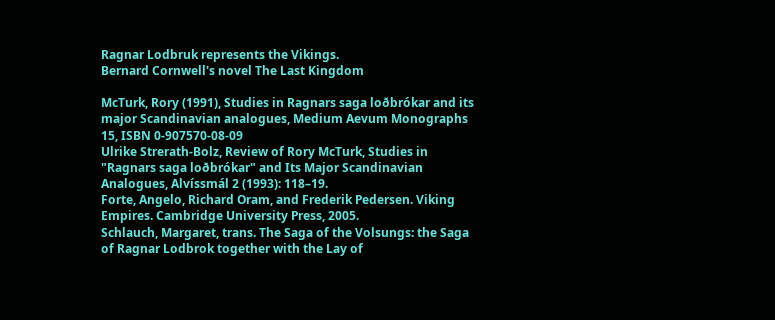Ragnar Lodbruk represents the Vikings.
Bernard Cornwell's novel The Last Kingdom

McTurk, Rory (1991), Studies in Ragnars saga loðbrókar and its major Scandinavian analogues, Medium Aevum Monographs 15, ISBN 0-907570-08-09
Ulrike Strerath-Bolz, Review of Rory McTurk, Studies in "Ragnars saga loðbrókar" and Its Major Scandinavian Analogues, Alvíssmál 2 (1993): 118–19.
Forte, Angelo, Richard Oram, and Frederik Pedersen. Viking Empires. Cambridge University Press, 2005.
Schlauch, Margaret, trans. The Saga of the Volsungs: the Saga of Ragnar Lodbrok together with the Lay of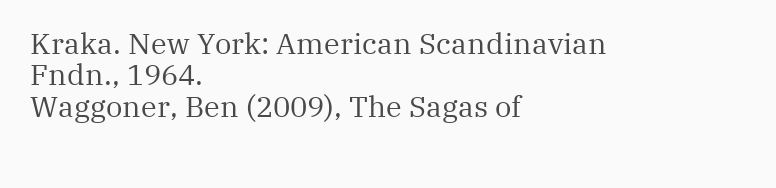Kraka. New York: American Scandinavian Fndn., 1964.
Waggoner, Ben (2009), The Sagas of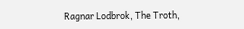Ragnar Lodbrok, The Troth,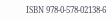ISBN 978-0-578-02138-6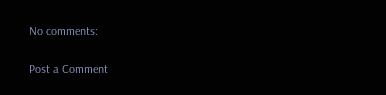No comments:

Post a Comment